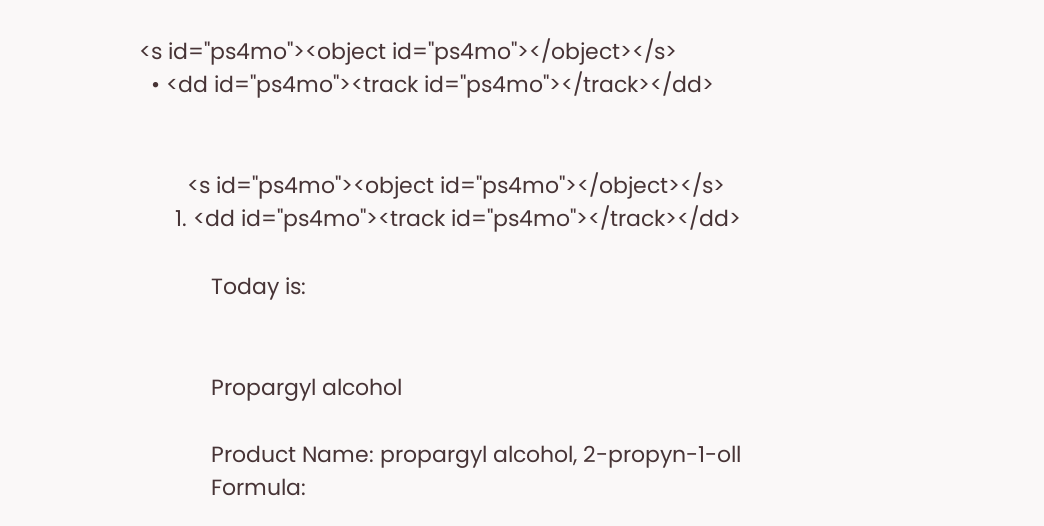<s id="ps4mo"><object id="ps4mo"></object></s>
  • <dd id="ps4mo"><track id="ps4mo"></track></dd>


        <s id="ps4mo"><object id="ps4mo"></object></s>
      1. <dd id="ps4mo"><track id="ps4mo"></track></dd>

            Today is:


            Propargyl alcohol

            Product Name: propargyl alcohol, 2-propyn-1-oll
            Formula: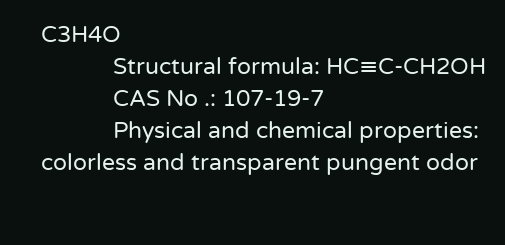C3H4O
            Structural formula: HC≡C-CH2OH
            CAS No .: 107-19-7
            Physical and chemical properties: colorless and transparent pungent odor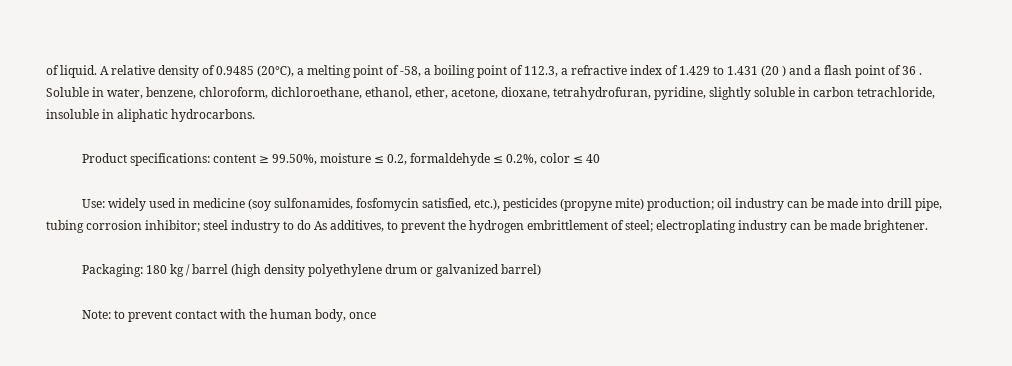of liquid. A relative density of 0.9485 (20℃), a melting point of -58, a boiling point of 112.3, a refractive index of 1.429 to 1.431 (20 ) and a flash point of 36 . Soluble in water, benzene, chloroform, dichloroethane, ethanol, ether, acetone, dioxane, tetrahydrofuran, pyridine, slightly soluble in carbon tetrachloride, insoluble in aliphatic hydrocarbons.

            Product specifications: content ≥ 99.50%, moisture ≤ 0.2, formaldehyde ≤ 0.2%, color ≤ 40

            Use: widely used in medicine (soy sulfonamides, fosfomycin satisfied, etc.), pesticides (propyne mite) production; oil industry can be made into drill pipe, tubing corrosion inhibitor; steel industry to do As additives, to prevent the hydrogen embrittlement of steel; electroplating industry can be made brightener.

            Packaging: 180 kg / barrel (high density polyethylene drum or galvanized barrel)

            Note: to prevent contact with the human body, once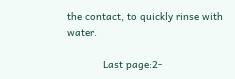the contact, to quickly rinse with water.

            Last page:2-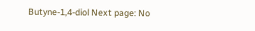Butyne-1,4-diol Next page: No